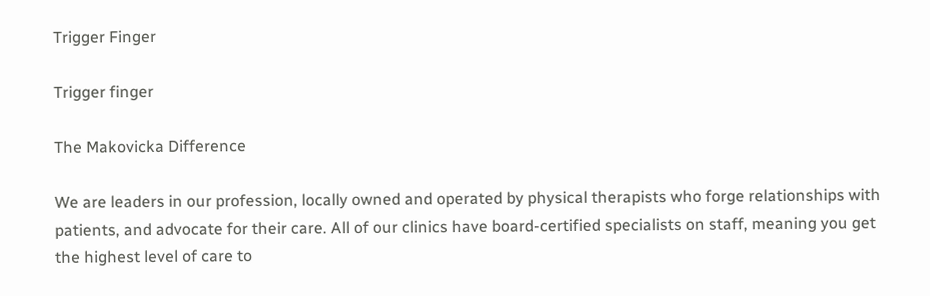Trigger Finger

Trigger finger

The Makovicka Difference

We are leaders in our profession, locally owned and operated by physical therapists who forge relationships with patients, and advocate for their care. All of our clinics have board-certified specialists on staff, meaning you get the highest level of care to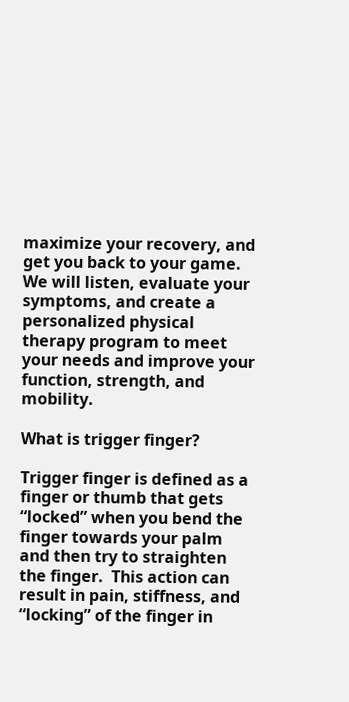maximize your recovery, and get you back to your game. We will listen, evaluate your symptoms, and create a personalized physical therapy program to meet your needs and improve your function, strength, and mobility.

What is trigger finger?

Trigger finger is defined as a finger or thumb that gets “locked” when you bend the finger towards your palm and then try to straighten the finger.  This action can result in pain, stiffness, and “locking” of the finger in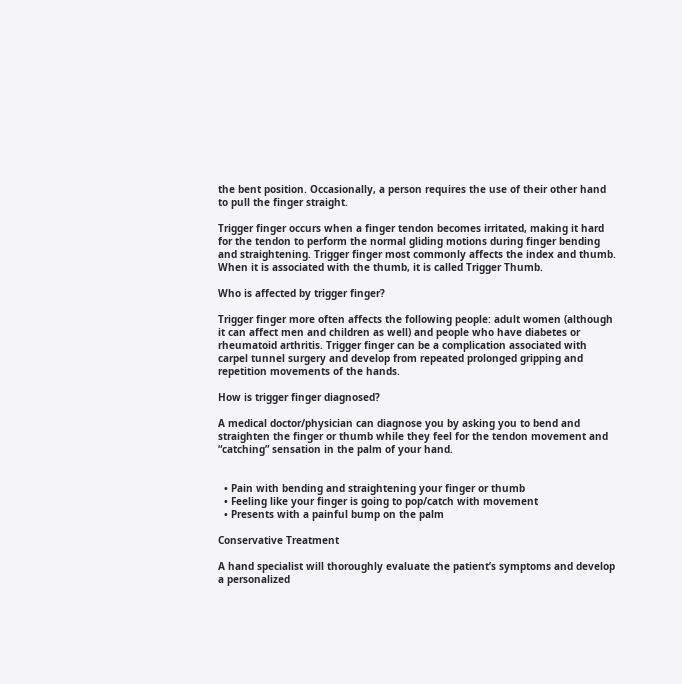the bent position. Occasionally, a person requires the use of their other hand to pull the finger straight.

Trigger finger occurs when a finger tendon becomes irritated, making it hard for the tendon to perform the normal gliding motions during finger bending and straightening. Trigger finger most commonly affects the index and thumb. When it is associated with the thumb, it is called Trigger Thumb.

Who is affected by trigger finger?

Trigger finger more often affects the following people: adult women (although it can affect men and children as well) and people who have diabetes or rheumatoid arthritis. Trigger finger can be a complication associated with carpel tunnel surgery and develop from repeated prolonged gripping and repetition movements of the hands.

How is trigger finger diagnosed?

A medical doctor/physician can diagnose you by asking you to bend and straighten the finger or thumb while they feel for the tendon movement and “catching” sensation in the palm of your hand.


  • Pain with bending and straightening your finger or thumb
  • Feeling like your finger is going to pop/catch with movement
  • Presents with a painful bump on the palm

Conservative Treatment

A hand specialist will thoroughly evaluate the patient’s symptoms and develop a personalized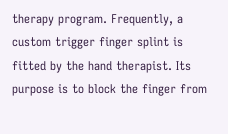therapy program. Frequently, a custom trigger finger splint is fitted by the hand therapist. Its purpose is to block the finger from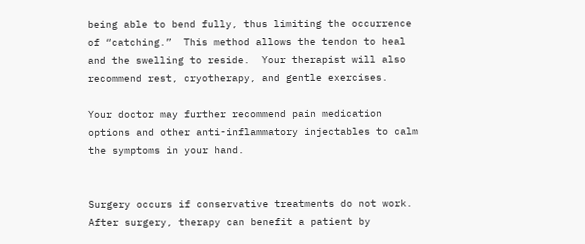being able to bend fully, thus limiting the occurrence of “catching.”  This method allows the tendon to heal and the swelling to reside.  Your therapist will also recommend rest, cryotherapy, and gentle exercises.

Your doctor may further recommend pain medication options and other anti-inflammatory injectables to calm the symptoms in your hand.


Surgery occurs if conservative treatments do not work. After surgery, therapy can benefit a patient by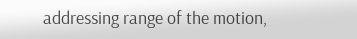addressing range of the motion,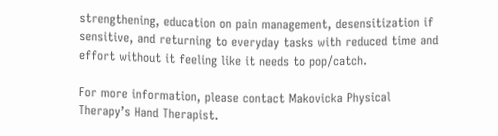strengthening, education on pain management, desensitization if sensitive, and returning to everyday tasks with reduced time and effort without it feeling like it needs to pop/catch.

For more information, please contact Makovicka Physical Therapy’s Hand Therapist.